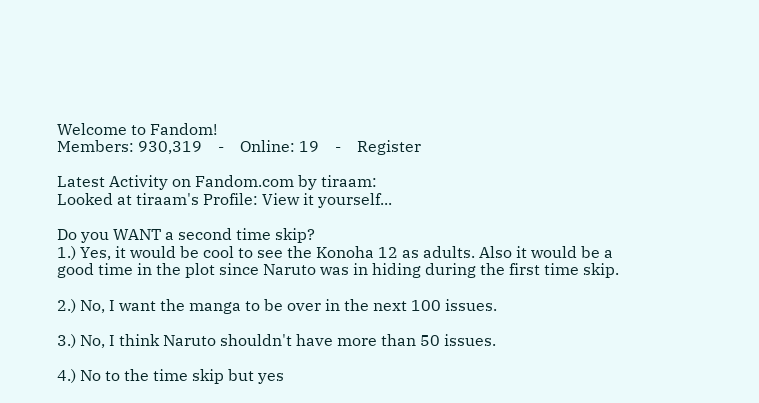Welcome to Fandom!
Members: 930,319    -    Online: 19    -    Register

Latest Activity on Fandom.com by tiraam:
Looked at tiraam's Profile: View it yourself...

Do you WANT a second time skip?
1.) Yes, it would be cool to see the Konoha 12 as adults. Also it would be a good time in the plot since Naruto was in hiding during the first time skip.

2.) No, I want the manga to be over in the next 100 issues.

3.) No, I think Naruto shouldn't have more than 50 issues.

4.) No to the time skip but yes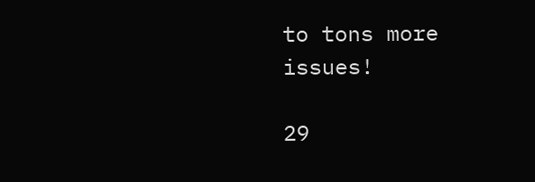to tons more issues!

29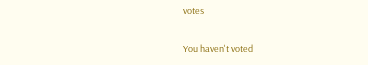votes

You haven't voted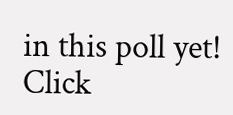in this poll yet! Click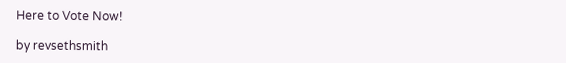Here to Vote Now!

by revsethsmith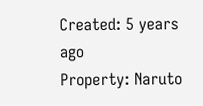Created: 5 years ago
Property: Naruto